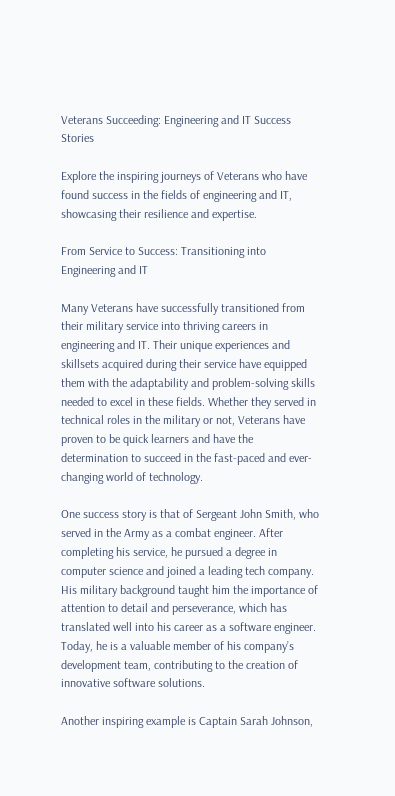Veterans Succeeding: Engineering and IT Success Stories

Explore the inspiring journeys of Veterans who have found success in the fields of engineering and IT, showcasing their resilience and expertise.

From Service to Success: Transitioning into Engineering and IT

Many Veterans have successfully transitioned from their military service into thriving careers in engineering and IT. Their unique experiences and skillsets acquired during their service have equipped them with the adaptability and problem-solving skills needed to excel in these fields. Whether they served in technical roles in the military or not, Veterans have proven to be quick learners and have the determination to succeed in the fast-paced and ever-changing world of technology.

One success story is that of Sergeant John Smith, who served in the Army as a combat engineer. After completing his service, he pursued a degree in computer science and joined a leading tech company. His military background taught him the importance of attention to detail and perseverance, which has translated well into his career as a software engineer. Today, he is a valuable member of his company’s development team, contributing to the creation of innovative software solutions.

Another inspiring example is Captain Sarah Johnson,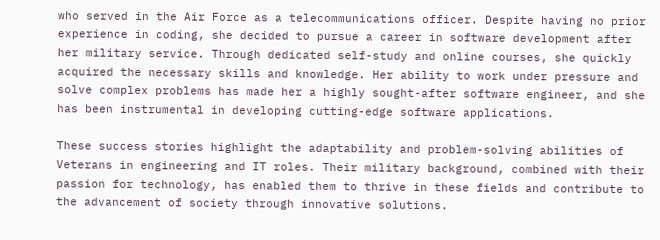who served in the Air Force as a telecommunications officer. Despite having no prior experience in coding, she decided to pursue a career in software development after her military service. Through dedicated self-study and online courses, she quickly acquired the necessary skills and knowledge. Her ability to work under pressure and solve complex problems has made her a highly sought-after software engineer, and she has been instrumental in developing cutting-edge software applications.

These success stories highlight the adaptability and problem-solving abilities of Veterans in engineering and IT roles. Their military background, combined with their passion for technology, has enabled them to thrive in these fields and contribute to the advancement of society through innovative solutions.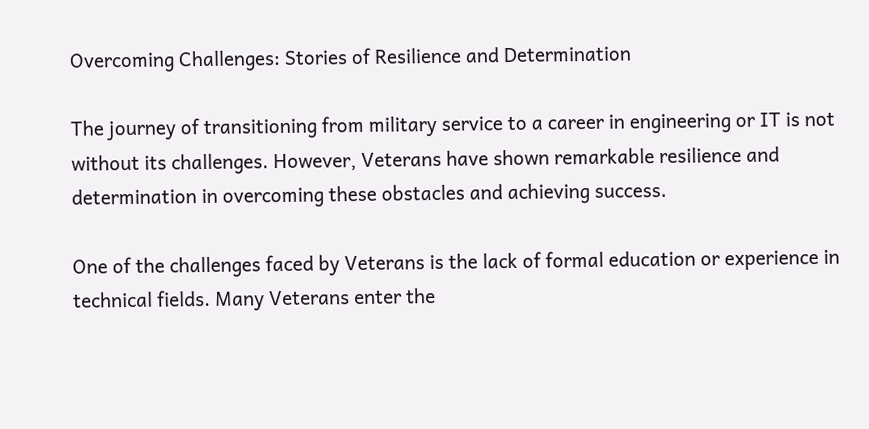Overcoming Challenges: Stories of Resilience and Determination

The journey of transitioning from military service to a career in engineering or IT is not without its challenges. However, Veterans have shown remarkable resilience and determination in overcoming these obstacles and achieving success.

One of the challenges faced by Veterans is the lack of formal education or experience in technical fields. Many Veterans enter the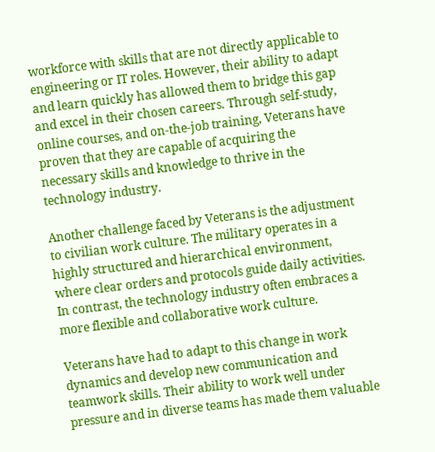workforce with skills that are not directly applicable to engineering or IT roles. However, their ability to adapt and learn quickly has allowed them to bridge this gap and excel in their chosen careers. Through self-study, online courses, and on-the-job training, Veterans have proven that they are capable of acquiring the necessary skills and knowledge to thrive in the technology industry.

Another challenge faced by Veterans is the adjustment to civilian work culture. The military operates in a highly structured and hierarchical environment, where clear orders and protocols guide daily activities. In contrast, the technology industry often embraces a more flexible and collaborative work culture.

Veterans have had to adapt to this change in work dynamics and develop new communication and teamwork skills. Their ability to work well under pressure and in diverse teams has made them valuable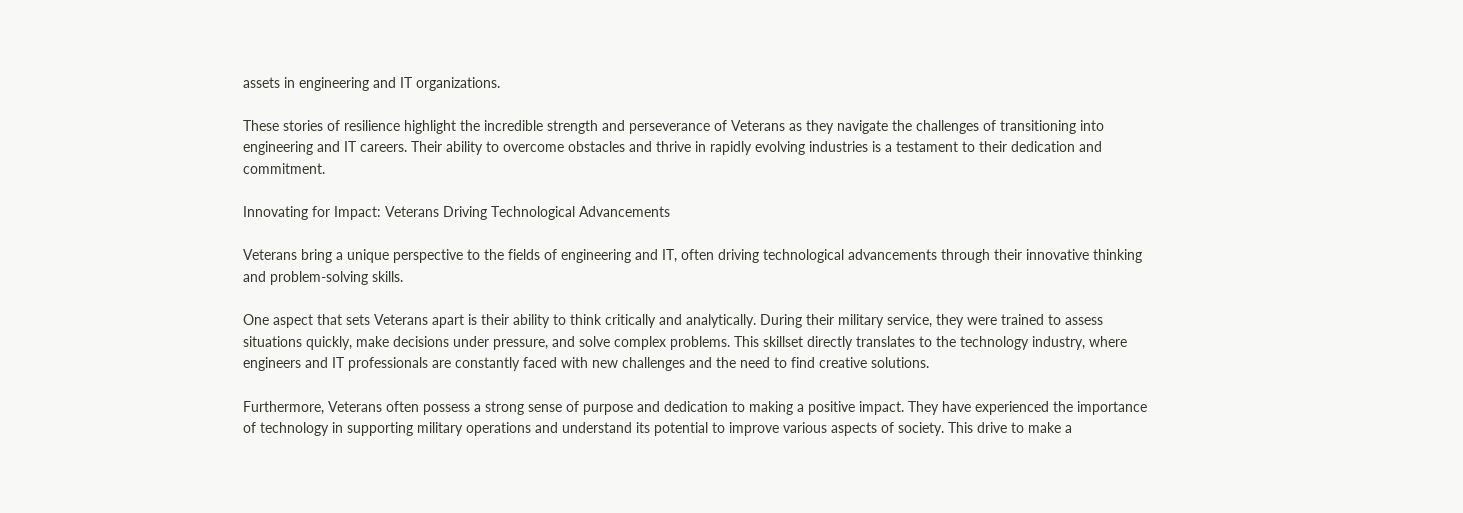assets in engineering and IT organizations.

These stories of resilience highlight the incredible strength and perseverance of Veterans as they navigate the challenges of transitioning into engineering and IT careers. Their ability to overcome obstacles and thrive in rapidly evolving industries is a testament to their dedication and commitment.

Innovating for Impact: Veterans Driving Technological Advancements

Veterans bring a unique perspective to the fields of engineering and IT, often driving technological advancements through their innovative thinking and problem-solving skills.

One aspect that sets Veterans apart is their ability to think critically and analytically. During their military service, they were trained to assess situations quickly, make decisions under pressure, and solve complex problems. This skillset directly translates to the technology industry, where engineers and IT professionals are constantly faced with new challenges and the need to find creative solutions.

Furthermore, Veterans often possess a strong sense of purpose and dedication to making a positive impact. They have experienced the importance of technology in supporting military operations and understand its potential to improve various aspects of society. This drive to make a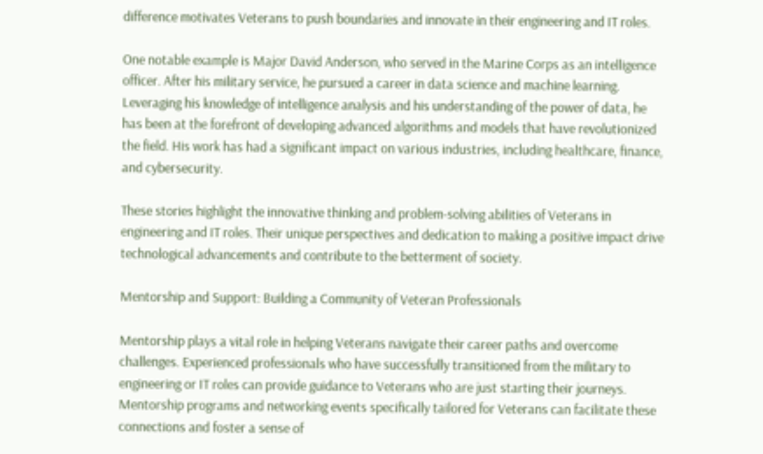difference motivates Veterans to push boundaries and innovate in their engineering and IT roles.

One notable example is Major David Anderson, who served in the Marine Corps as an intelligence officer. After his military service, he pursued a career in data science and machine learning. Leveraging his knowledge of intelligence analysis and his understanding of the power of data, he has been at the forefront of developing advanced algorithms and models that have revolutionized the field. His work has had a significant impact on various industries, including healthcare, finance, and cybersecurity.

These stories highlight the innovative thinking and problem-solving abilities of Veterans in engineering and IT roles. Their unique perspectives and dedication to making a positive impact drive technological advancements and contribute to the betterment of society.

Mentorship and Support: Building a Community of Veteran Professionals

Mentorship plays a vital role in helping Veterans navigate their career paths and overcome challenges. Experienced professionals who have successfully transitioned from the military to engineering or IT roles can provide guidance to Veterans who are just starting their journeys. Mentorship programs and networking events specifically tailored for Veterans can facilitate these connections and foster a sense of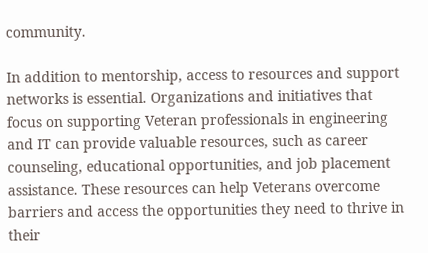community.

In addition to mentorship, access to resources and support networks is essential. Organizations and initiatives that focus on supporting Veteran professionals in engineering and IT can provide valuable resources, such as career counseling, educational opportunities, and job placement assistance. These resources can help Veterans overcome barriers and access the opportunities they need to thrive in their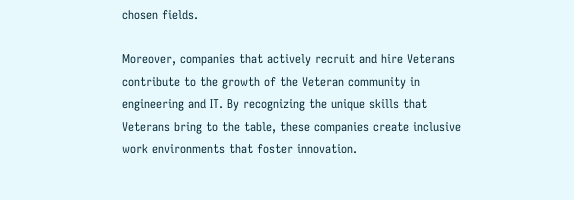chosen fields.

Moreover, companies that actively recruit and hire Veterans contribute to the growth of the Veteran community in engineering and IT. By recognizing the unique skills that Veterans bring to the table, these companies create inclusive work environments that foster innovation.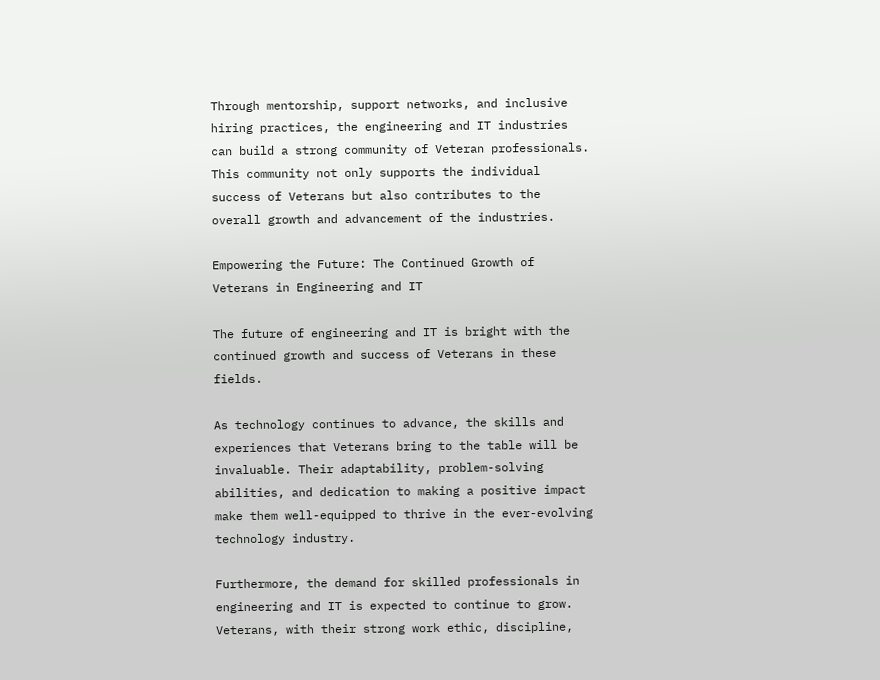Through mentorship, support networks, and inclusive hiring practices, the engineering and IT industries can build a strong community of Veteran professionals. This community not only supports the individual success of Veterans but also contributes to the overall growth and advancement of the industries.

Empowering the Future: The Continued Growth of Veterans in Engineering and IT

The future of engineering and IT is bright with the continued growth and success of Veterans in these fields.

As technology continues to advance, the skills and experiences that Veterans bring to the table will be invaluable. Their adaptability, problem-solving abilities, and dedication to making a positive impact make them well-equipped to thrive in the ever-evolving technology industry.

Furthermore, the demand for skilled professionals in engineering and IT is expected to continue to grow. Veterans, with their strong work ethic, discipline,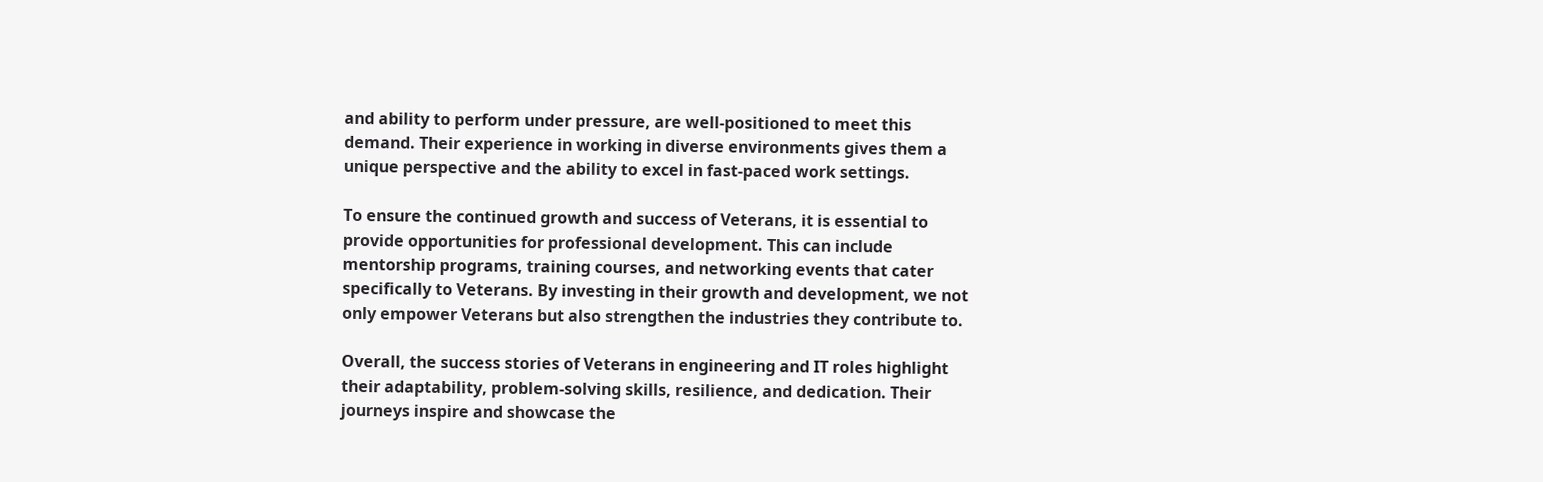and ability to perform under pressure, are well-positioned to meet this demand. Their experience in working in diverse environments gives them a unique perspective and the ability to excel in fast-paced work settings.

To ensure the continued growth and success of Veterans, it is essential to provide opportunities for professional development. This can include mentorship programs, training courses, and networking events that cater specifically to Veterans. By investing in their growth and development, we not only empower Veterans but also strengthen the industries they contribute to.

Overall, the success stories of Veterans in engineering and IT roles highlight their adaptability, problem-solving skills, resilience, and dedication. Their journeys inspire and showcase the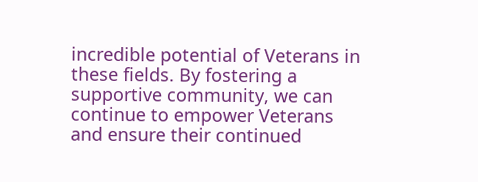incredible potential of Veterans in these fields. By fostering a supportive community, we can continue to empower Veterans and ensure their continued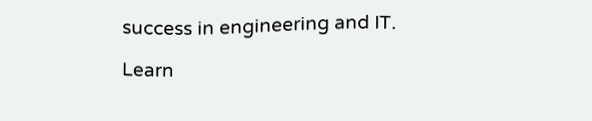success in engineering and IT.

Learn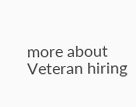more about Veteran hiring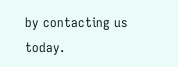by contacting us today.